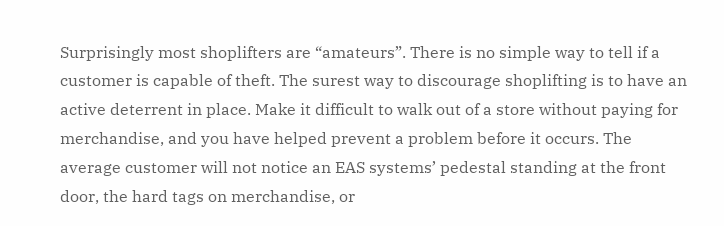Surprisingly most shoplifters are “amateurs”. There is no simple way to tell if a customer is capable of theft. The surest way to discourage shoplifting is to have an active deterrent in place. Make it difficult to walk out of a store without paying for merchandise, and you have helped prevent a problem before it occurs. The average customer will not notice an EAS systems’ pedestal standing at the front door, the hard tags on merchandise, or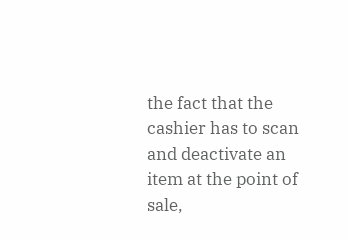the fact that the cashier has to scan and deactivate an item at the point of sale,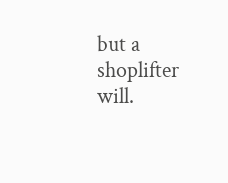but a shoplifter will.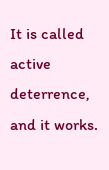It is called active deterrence, and it works.